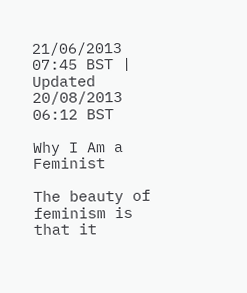21/06/2013 07:45 BST | Updated 20/08/2013 06:12 BST

Why I Am a Feminist

The beauty of feminism is that it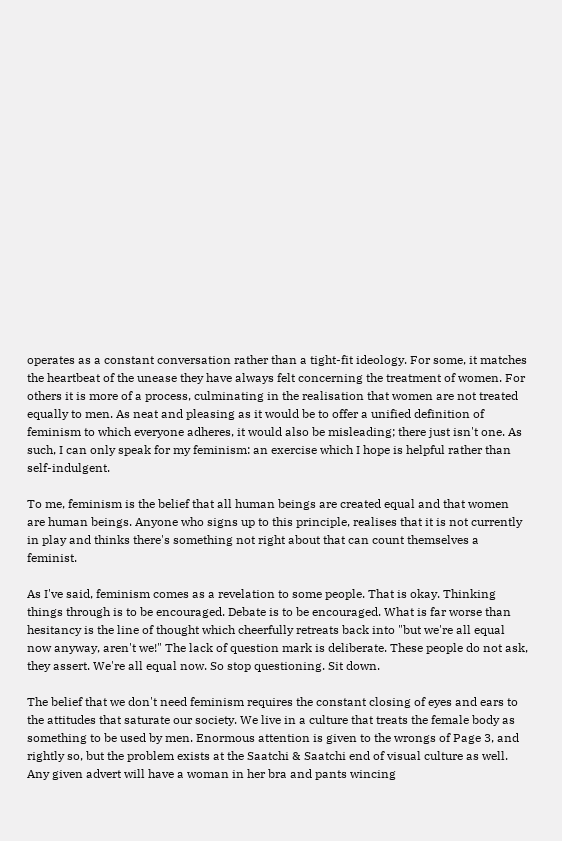operates as a constant conversation rather than a tight-fit ideology. For some, it matches the heartbeat of the unease they have always felt concerning the treatment of women. For others it is more of a process, culminating in the realisation that women are not treated equally to men. As neat and pleasing as it would be to offer a unified definition of feminism to which everyone adheres, it would also be misleading; there just isn't one. As such, I can only speak for my feminism: an exercise which I hope is helpful rather than self-indulgent.

To me, feminism is the belief that all human beings are created equal and that women are human beings. Anyone who signs up to this principle, realises that it is not currently in play and thinks there's something not right about that can count themselves a feminist.

As I've said, feminism comes as a revelation to some people. That is okay. Thinking things through is to be encouraged. Debate is to be encouraged. What is far worse than hesitancy is the line of thought which cheerfully retreats back into "but we're all equal now anyway, aren't we!" The lack of question mark is deliberate. These people do not ask, they assert. We're all equal now. So stop questioning. Sit down.

The belief that we don't need feminism requires the constant closing of eyes and ears to the attitudes that saturate our society. We live in a culture that treats the female body as something to be used by men. Enormous attention is given to the wrongs of Page 3, and rightly so, but the problem exists at the Saatchi & Saatchi end of visual culture as well. Any given advert will have a woman in her bra and pants wincing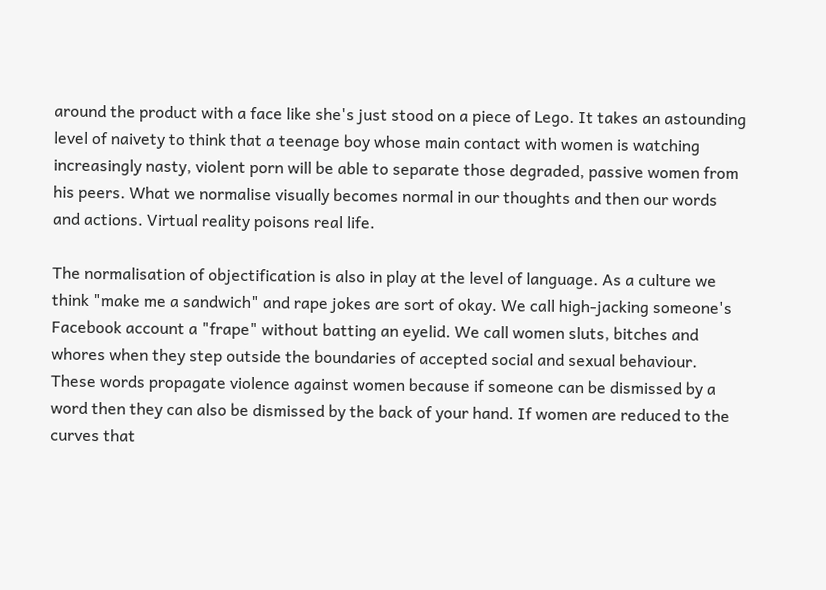around the product with a face like she's just stood on a piece of Lego. It takes an astounding level of naivety to think that a teenage boy whose main contact with women is watching increasingly nasty, violent porn will be able to separate those degraded, passive women from his peers. What we normalise visually becomes normal in our thoughts and then our words and actions. Virtual reality poisons real life.

The normalisation of objectification is also in play at the level of language. As a culture we think "make me a sandwich" and rape jokes are sort of okay. We call high-jacking someone's Facebook account a "frape" without batting an eyelid. We call women sluts, bitches and whores when they step outside the boundaries of accepted social and sexual behaviour. These words propagate violence against women because if someone can be dismissed by a word then they can also be dismissed by the back of your hand. If women are reduced to the curves that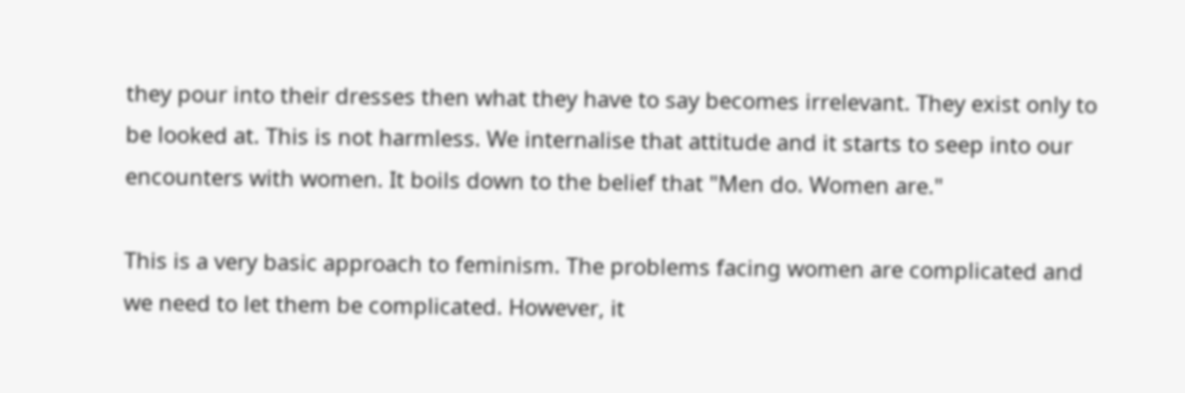they pour into their dresses then what they have to say becomes irrelevant. They exist only to be looked at. This is not harmless. We internalise that attitude and it starts to seep into our encounters with women. It boils down to the belief that "Men do. Women are."

This is a very basic approach to feminism. The problems facing women are complicated and we need to let them be complicated. However, it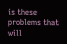is these problems that will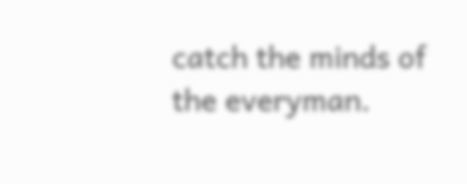catch the minds of the everyman.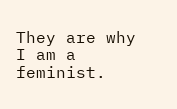They are why I am a feminist.